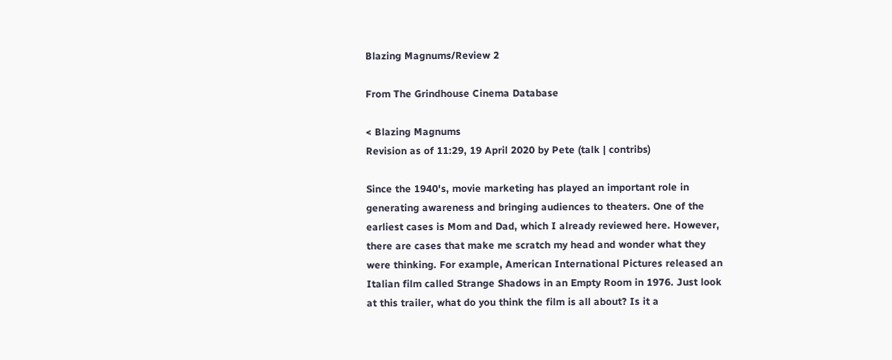Blazing Magnums/Review 2

From The Grindhouse Cinema Database

< Blazing Magnums
Revision as of 11:29, 19 April 2020 by Pete (talk | contribs)

Since the 1940's, movie marketing has played an important role in generating awareness and bringing audiences to theaters. One of the earliest cases is Mom and Dad, which I already reviewed here. However, there are cases that make me scratch my head and wonder what they were thinking. For example, American International Pictures released an Italian film called Strange Shadows in an Empty Room in 1976. Just look at this trailer, what do you think the film is all about? Is it a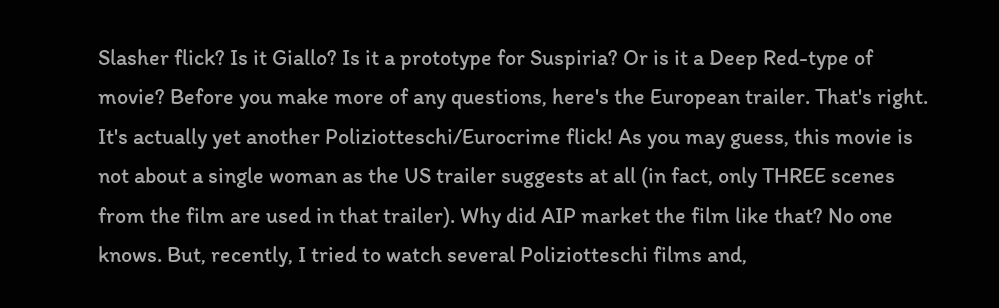Slasher flick? Is it Giallo? Is it a prototype for Suspiria? Or is it a Deep Red-type of movie? Before you make more of any questions, here's the European trailer. That's right. It's actually yet another Poliziotteschi/Eurocrime flick! As you may guess, this movie is not about a single woman as the US trailer suggests at all (in fact, only THREE scenes from the film are used in that trailer). Why did AIP market the film like that? No one knows. But, recently, I tried to watch several Poliziotteschi films and,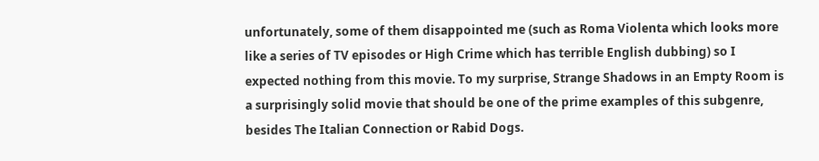unfortunately, some of them disappointed me (such as Roma Violenta which looks more like a series of TV episodes or High Crime which has terrible English dubbing) so I expected nothing from this movie. To my surprise, Strange Shadows in an Empty Room is a surprisingly solid movie that should be one of the prime examples of this subgenre, besides The Italian Connection or Rabid Dogs.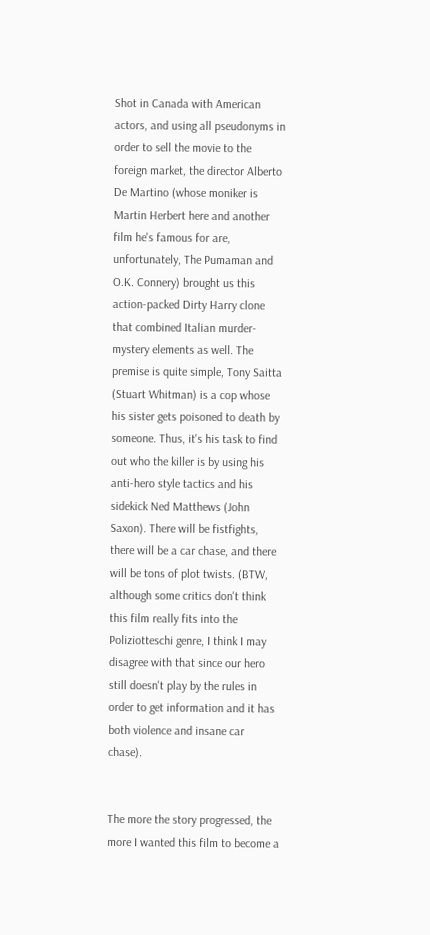Shot in Canada with American actors, and using all pseudonyms in order to sell the movie to the foreign market, the director Alberto De Martino (whose moniker is Martin Herbert here and another film he's famous for are, unfortunately, The Pumaman and O.K. Connery) brought us this action-packed Dirty Harry clone that combined Italian murder-mystery elements as well. The premise is quite simple, Tony Saitta (Stuart Whitman) is a cop whose his sister gets poisoned to death by someone. Thus, it's his task to find out who the killer is by using his anti-hero style tactics and his sidekick Ned Matthews (John Saxon). There will be fistfights, there will be a car chase, and there will be tons of plot twists. (BTW, although some critics don't think this film really fits into the Poliziotteschi genre, I think I may disagree with that since our hero still doesn't play by the rules in order to get information and it has both violence and insane car chase).


The more the story progressed, the more I wanted this film to become a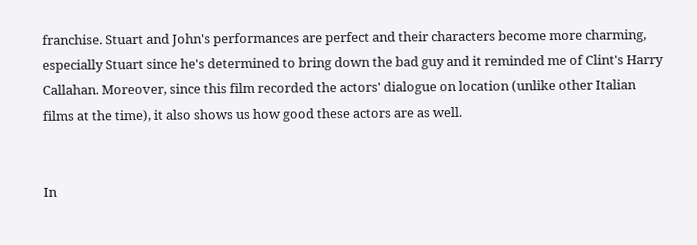franchise. Stuart and John's performances are perfect and their characters become more charming, especially Stuart since he's determined to bring down the bad guy and it reminded me of Clint's Harry Callahan. Moreover, since this film recorded the actors' dialogue on location (unlike other Italian films at the time), it also shows us how good these actors are as well.


In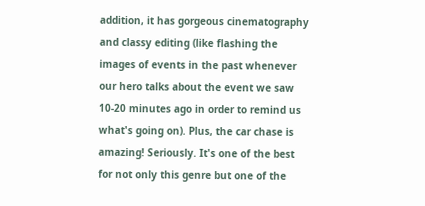addition, it has gorgeous cinematography and classy editing (like flashing the images of events in the past whenever our hero talks about the event we saw 10-20 minutes ago in order to remind us what's going on). Plus, the car chase is amazing! Seriously. It's one of the best for not only this genre but one of the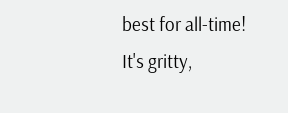best for all-time! It's gritty,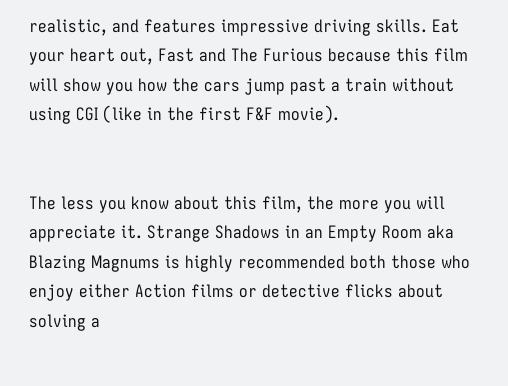realistic, and features impressive driving skills. Eat your heart out, Fast and The Furious because this film will show you how the cars jump past a train without using CGI (like in the first F&F movie).


The less you know about this film, the more you will appreciate it. Strange Shadows in an Empty Room aka Blazing Magnums is highly recommended both those who enjoy either Action films or detective flicks about solving a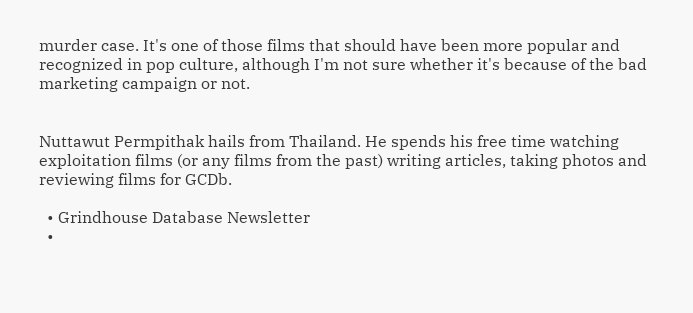murder case. It's one of those films that should have been more popular and recognized in pop culture, although I'm not sure whether it's because of the bad marketing campaign or not.


Nuttawut Permpithak hails from Thailand. He spends his free time watching exploitation films (or any films from the past) writing articles, taking photos and reviewing films for GCDb.

  • Grindhouse Database Newsletter
  •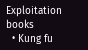Exploitation books
  • Kung fu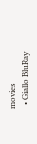movies
  • Giallo BluRay